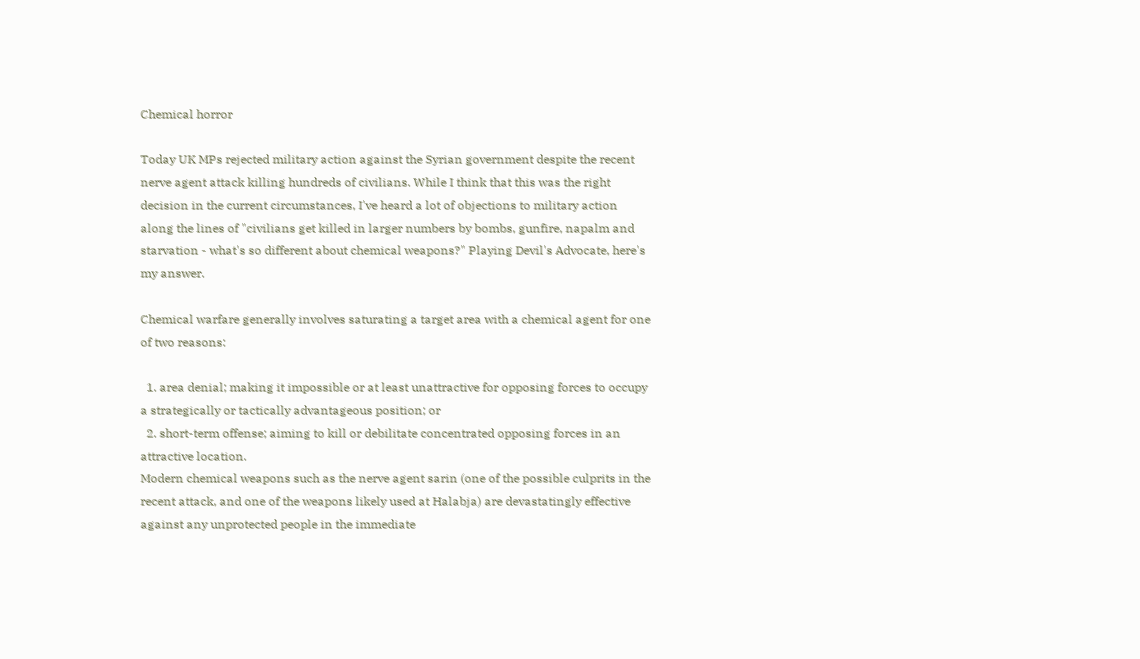Chemical horror

Today UK MPs rejected military action against the Syrian government despite the recent nerve agent attack killing hundreds of civilians. While I think that this was the right decision in the current circumstances, I've heard a lot of objections to military action along the lines of "civilians get killed in larger numbers by bombs, gunfire, napalm and starvation - what's so different about chemical weapons?" Playing Devil's Advocate, here's my answer.

Chemical warfare generally involves saturating a target area with a chemical agent for one of two reasons:

  1. area denial; making it impossible or at least unattractive for opposing forces to occupy a strategically or tactically advantageous position; or
  2. short-term offense; aiming to kill or debilitate concentrated opposing forces in an attractive location.
Modern chemical weapons such as the nerve agent sarin (one of the possible culprits in the recent attack, and one of the weapons likely used at Halabja) are devastatingly effective against any unprotected people in the immediate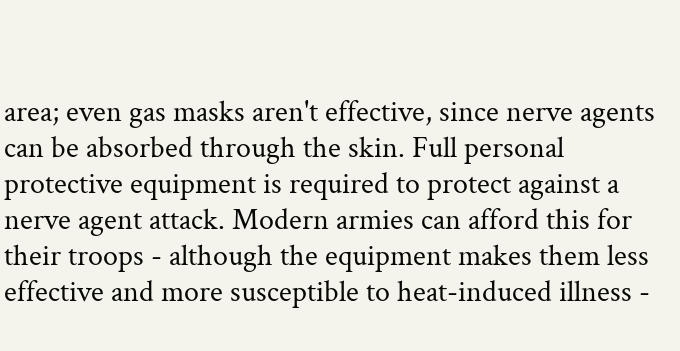area; even gas masks aren't effective, since nerve agents can be absorbed through the skin. Full personal protective equipment is required to protect against a nerve agent attack. Modern armies can afford this for their troops - although the equipment makes them less effective and more susceptible to heat-induced illness -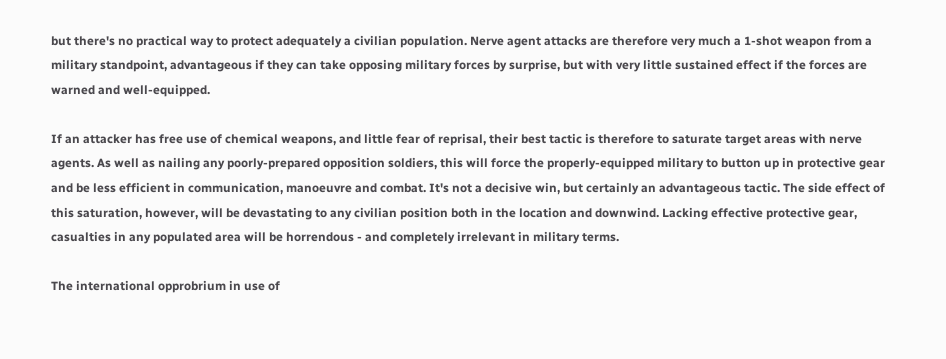but there's no practical way to protect adequately a civilian population. Nerve agent attacks are therefore very much a 1-shot weapon from a military standpoint, advantageous if they can take opposing military forces by surprise, but with very little sustained effect if the forces are warned and well-equipped.

If an attacker has free use of chemical weapons, and little fear of reprisal, their best tactic is therefore to saturate target areas with nerve agents. As well as nailing any poorly-prepared opposition soldiers, this will force the properly-equipped military to button up in protective gear and be less efficient in communication, manoeuvre and combat. It's not a decisive win, but certainly an advantageous tactic. The side effect of this saturation, however, will be devastating to any civilian position both in the location and downwind. Lacking effective protective gear, casualties in any populated area will be horrendous - and completely irrelevant in military terms.

The international opprobrium in use of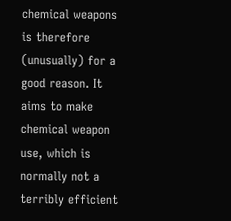chemical weapons is therefore (unusually) for a good reason. It aims to make chemical weapon use, which is normally not a terribly efficient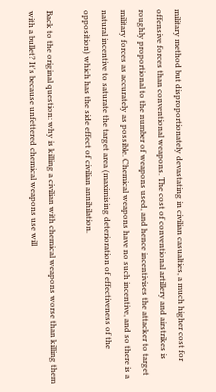military method but disproportionately devastating in civilian casualties, a much higher cost for offensive forces than conventional weapons. The cost of conventional artillery and airstrikes is roughly proportional to the number of weapons used, and hence incentivises the attacker to target military forces as accurately as possible. Chemical weapons have no such incentive, and so there is a natural incentive to saturate the target area (maximising deterioration of effectiveness of the opposition) which has the side effect of civilian annihilation.

Back to the original question: why is killing a civilian with chemical weapons worse than killing them with a bullet? It's because unfettered chemical weapons use will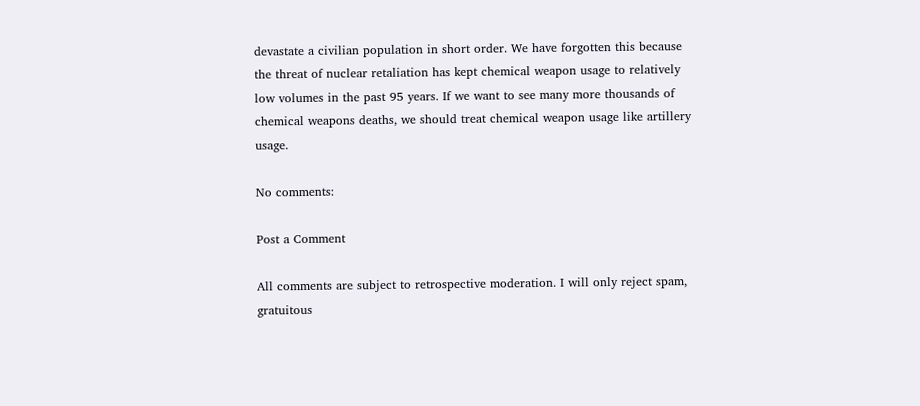devastate a civilian population in short order. We have forgotten this because the threat of nuclear retaliation has kept chemical weapon usage to relatively low volumes in the past 95 years. If we want to see many more thousands of chemical weapons deaths, we should treat chemical weapon usage like artillery usage.

No comments:

Post a Comment

All comments are subject to retrospective moderation. I will only reject spam, gratuitous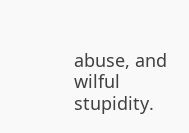abuse, and wilful stupidity.